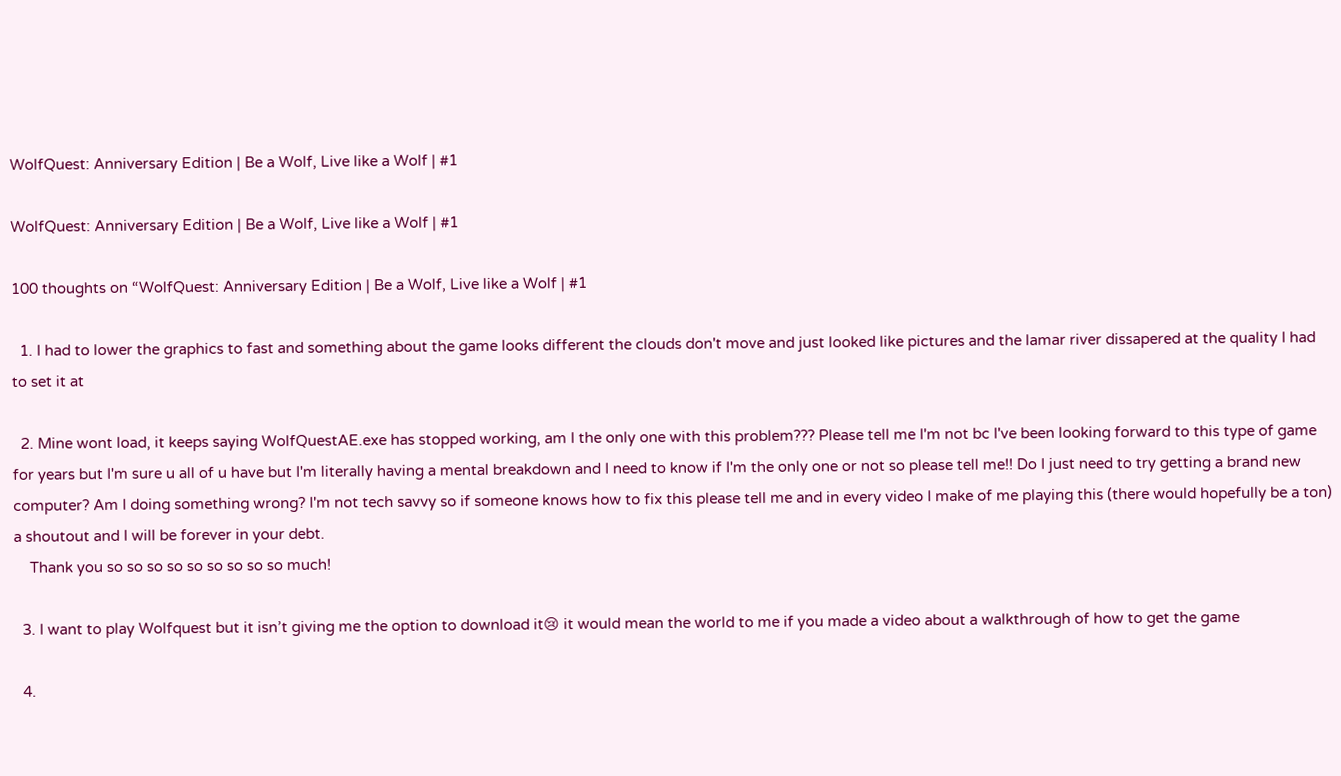WolfQuest: Anniversary Edition | Be a Wolf, Live like a Wolf | #1

WolfQuest: Anniversary Edition | Be a Wolf, Live like a Wolf | #1

100 thoughts on “WolfQuest: Anniversary Edition | Be a Wolf, Live like a Wolf | #1

  1. I had to lower the graphics to fast and something about the game looks different the clouds don't move and just looked like pictures and the lamar river dissapered at the quality I had to set it at

  2. Mine wont load, it keeps saying WolfQuestAE.exe has stopped working, am I the only one with this problem??? Please tell me I'm not bc I've been looking forward to this type of game for years but I'm sure u all of u have but I'm literally having a mental breakdown and I need to know if I'm the only one or not so please tell me!! Do I just need to try getting a brand new computer? Am I doing something wrong? I'm not tech savvy so if someone knows how to fix this please tell me and in every video I make of me playing this (there would hopefully be a ton) a shoutout and I will be forever in your debt.
    Thank you so so so so so so so so so much!

  3. I want to play Wolfquest but it isn’t giving me the option to download it😢 it would mean the world to me if you made a video about a walkthrough of how to get the game

  4.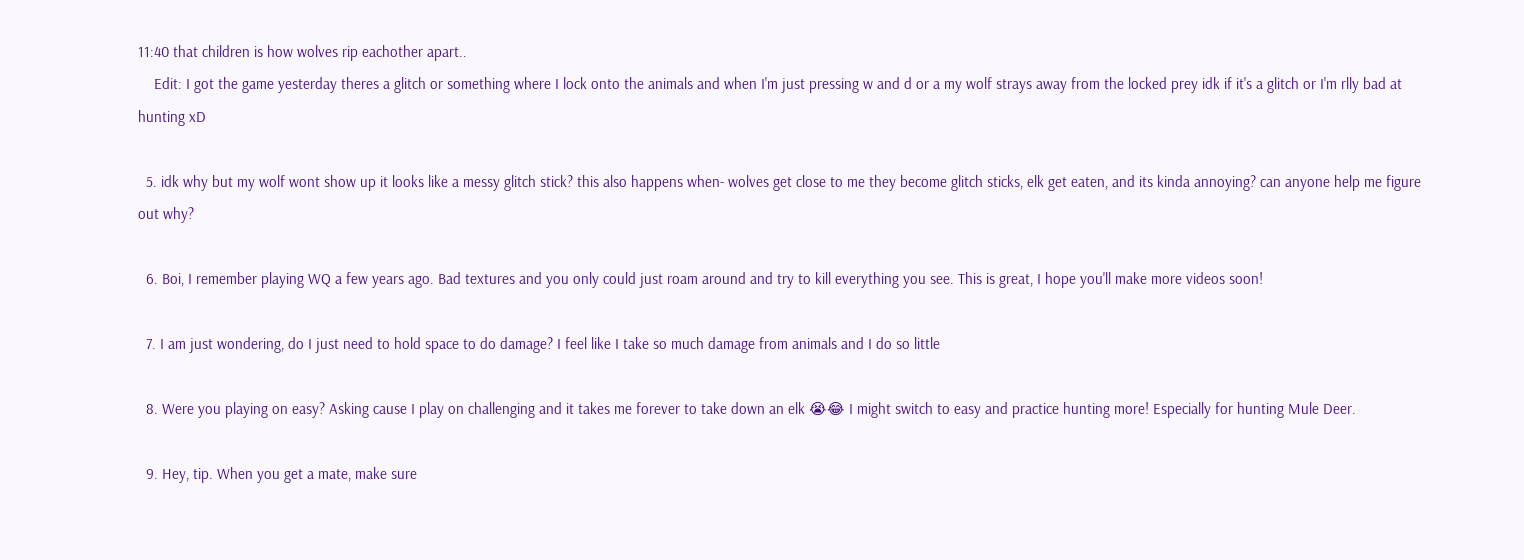11:40 that children is how wolves rip eachother apart..
    Edit: I got the game yesterday theres a glitch or something where I lock onto the animals and when I'm just pressing w and d or a my wolf strays away from the locked prey idk if it's a glitch or I'm rlly bad at hunting xD

  5. idk why but my wolf wont show up it looks like a messy glitch stick? this also happens when- wolves get close to me they become glitch sticks, elk get eaten, and its kinda annoying? can anyone help me figure out why?

  6. Boi, I remember playing WQ a few years ago. Bad textures and you only could just roam around and try to kill everything you see. This is great, I hope you'll make more videos soon!

  7. I am just wondering, do I just need to hold space to do damage? I feel like I take so much damage from animals and I do so little

  8. Were you playing on easy? Asking cause I play on challenging and it takes me forever to take down an elk 😭😂 I might switch to easy and practice hunting more! Especially for hunting Mule Deer.

  9. Hey, tip. When you get a mate, make sure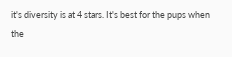it's diversity is at 4 stars. It's best for the pups when the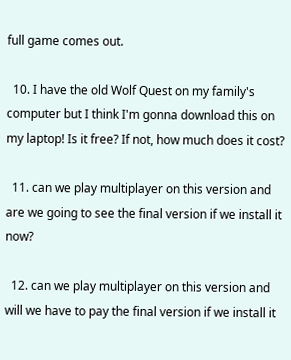full game comes out.

  10. I have the old Wolf Quest on my family's computer but I think I'm gonna download this on my laptop! Is it free? If not, how much does it cost?

  11. can we play multiplayer on this version and are we going to see the final version if we install it now?

  12. can we play multiplayer on this version and will we have to pay the final version if we install it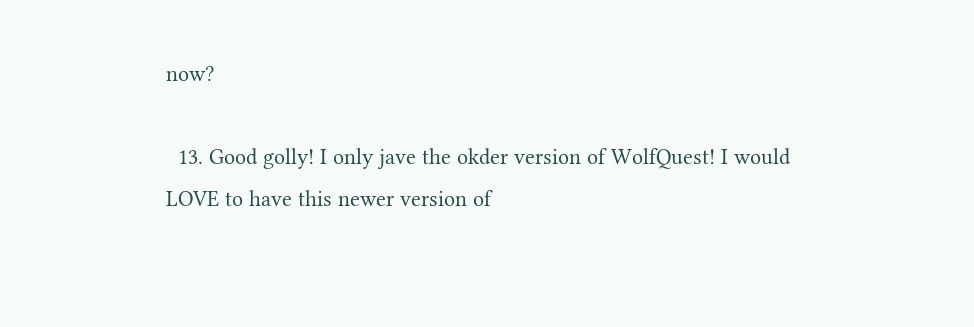now?

  13. Good golly! I only jave the okder version of WolfQuest! I would LOVE to have this newer version of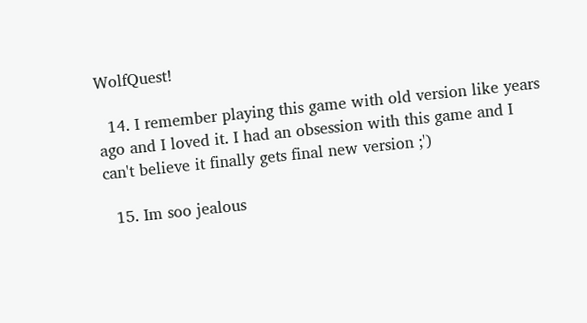WolfQuest!

  14. I remember playing this game with old version like years ago and I loved it. I had an obsession with this game and I can't believe it finally gets final new version ;')

  15. Im soo jealous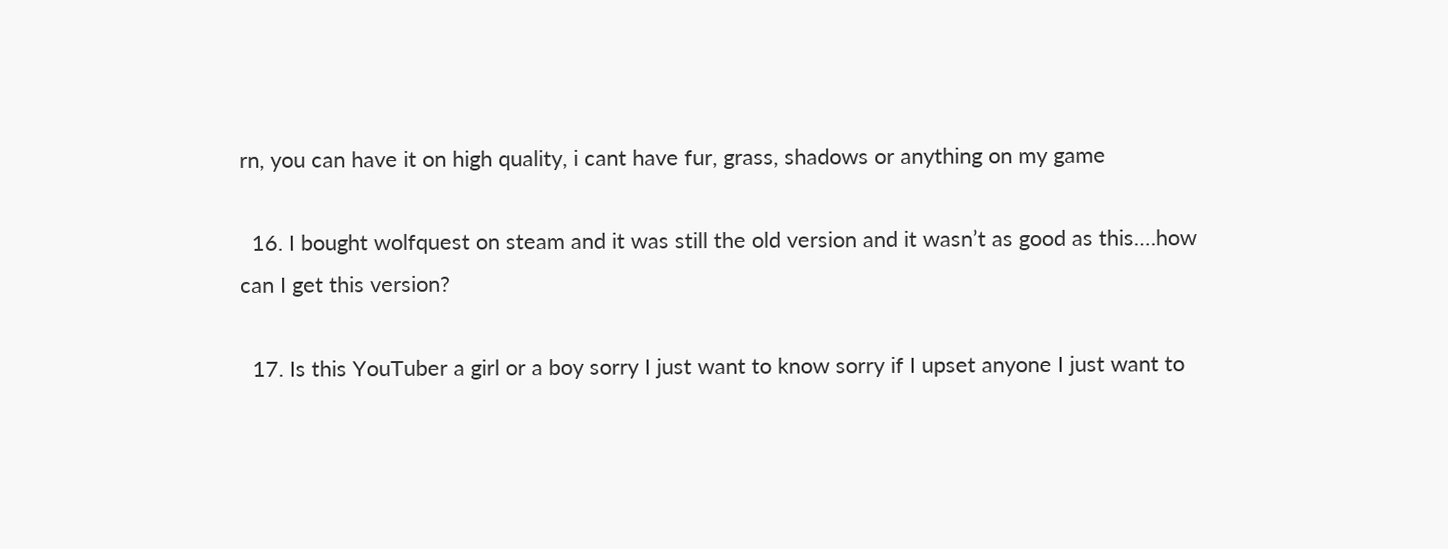rn, you can have it on high quality, i cant have fur, grass, shadows or anything on my game

  16. I bought wolfquest on steam and it was still the old version and it wasn’t as good as this….how can I get this version?

  17. Is this YouTuber a girl or a boy sorry I just want to know sorry if I upset anyone I just want to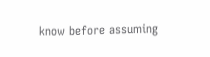know before assuming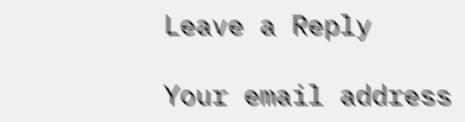Leave a Reply

Your email address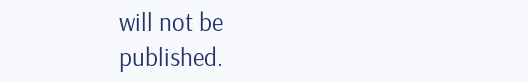will not be published.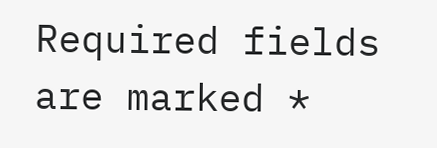Required fields are marked *